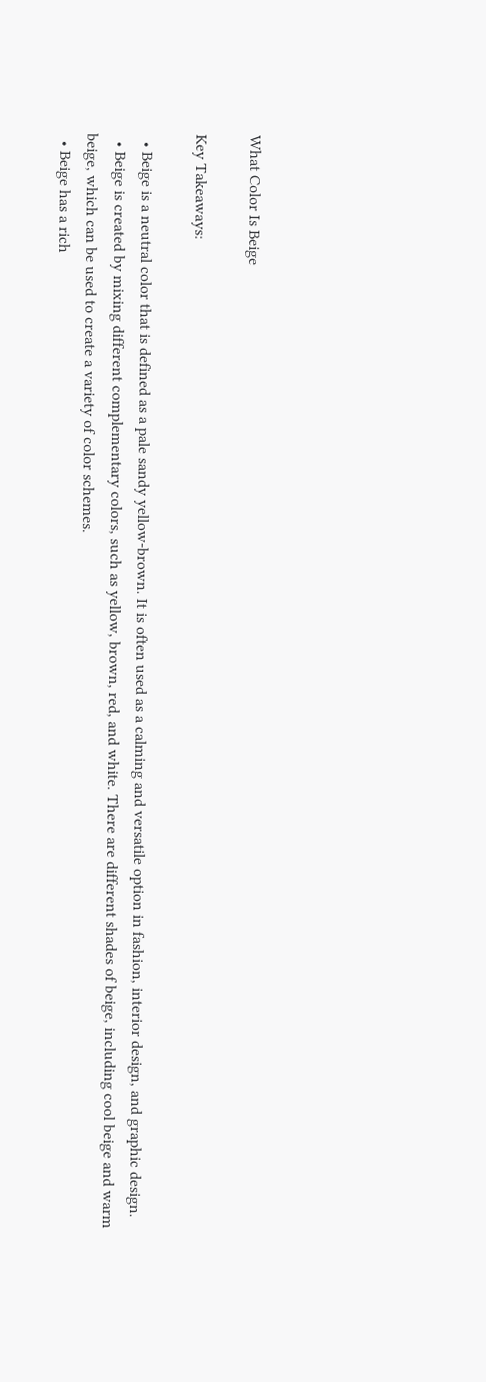What Color Is Beige

Key Takeaways:

  • Beige is a neutral color that is defined as a pale sandy yellow-brown. It is often used as a calming and versatile option in fashion, interior design, and graphic design.
  • Beige is created by mixing different complementary colors, such as yellow, brown, red, and white. There are different shades of beige, including cool beige and warm beige, which can be used to create a variety of color schemes.
  • Beige has a rich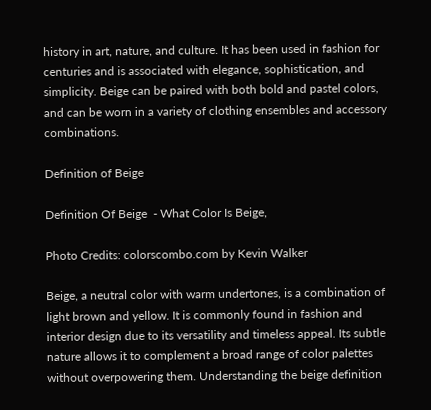history in art, nature, and culture. It has been used in fashion for centuries and is associated with elegance, sophistication, and simplicity. Beige can be paired with both bold and pastel colors, and can be worn in a variety of clothing ensembles and accessory combinations.

Definition of Beige

Definition Of Beige  - What Color Is Beige,

Photo Credits: colorscombo.com by Kevin Walker

Beige, a neutral color with warm undertones, is a combination of light brown and yellow. It is commonly found in fashion and interior design due to its versatility and timeless appeal. Its subtle nature allows it to complement a broad range of color palettes without overpowering them. Understanding the beige definition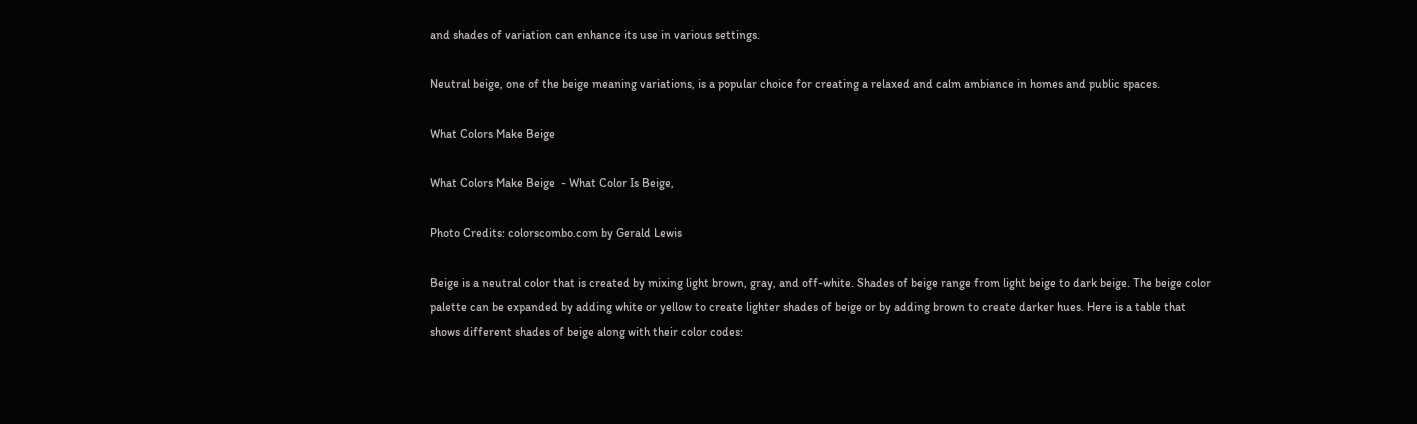and shades of variation can enhance its use in various settings.

Neutral beige, one of the beige meaning variations, is a popular choice for creating a relaxed and calm ambiance in homes and public spaces.

What Colors Make Beige

What Colors Make Beige  - What Color Is Beige,

Photo Credits: colorscombo.com by Gerald Lewis

Beige is a neutral color that is created by mixing light brown, gray, and off-white. Shades of beige range from light beige to dark beige. The beige color palette can be expanded by adding white or yellow to create lighter shades of beige or by adding brown to create darker hues. Here is a table that shows different shades of beige along with their color codes: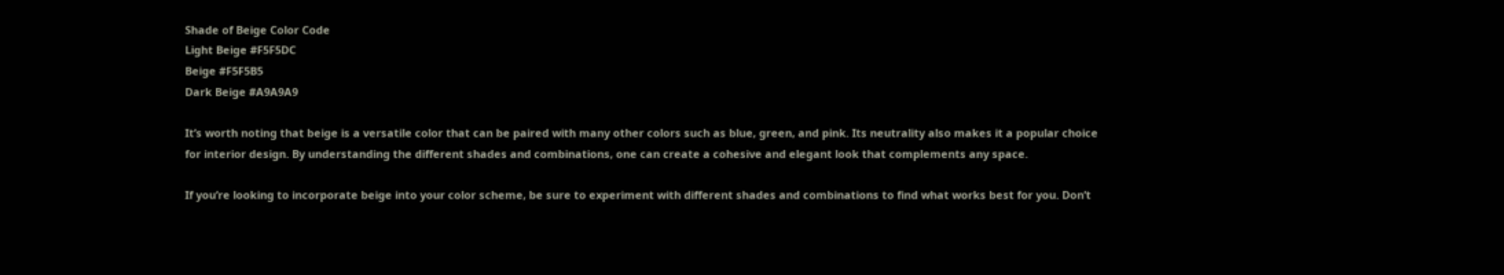Shade of Beige Color Code
Light Beige #F5F5DC
Beige #F5F5B5
Dark Beige #A9A9A9

It’s worth noting that beige is a versatile color that can be paired with many other colors such as blue, green, and pink. Its neutrality also makes it a popular choice for interior design. By understanding the different shades and combinations, one can create a cohesive and elegant look that complements any space.

If you’re looking to incorporate beige into your color scheme, be sure to experiment with different shades and combinations to find what works best for you. Don’t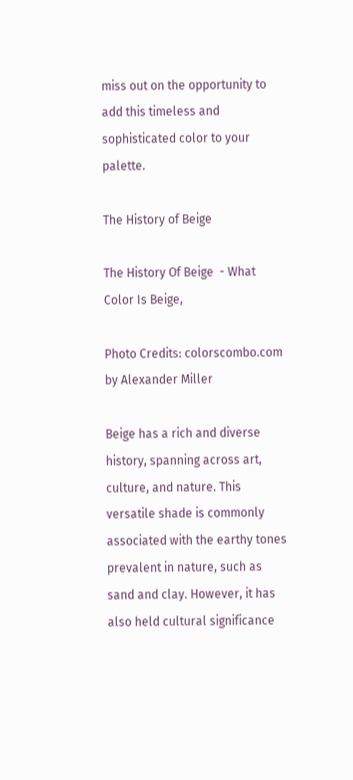miss out on the opportunity to add this timeless and sophisticated color to your palette.

The History of Beige

The History Of Beige  - What Color Is Beige,

Photo Credits: colorscombo.com by Alexander Miller

Beige has a rich and diverse history, spanning across art, culture, and nature. This versatile shade is commonly associated with the earthy tones prevalent in nature, such as sand and clay. However, it has also held cultural significance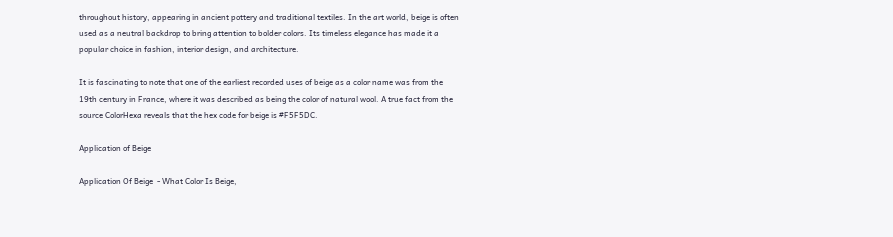throughout history, appearing in ancient pottery and traditional textiles. In the art world, beige is often used as a neutral backdrop to bring attention to bolder colors. Its timeless elegance has made it a popular choice in fashion, interior design, and architecture.

It is fascinating to note that one of the earliest recorded uses of beige as a color name was from the 19th century in France, where it was described as being the color of natural wool. A true fact from the source ColorHexa reveals that the hex code for beige is #F5F5DC.

Application of Beige

Application Of Beige  - What Color Is Beige,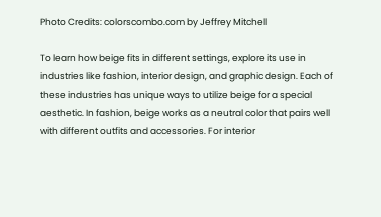Photo Credits: colorscombo.com by Jeffrey Mitchell

To learn how beige fits in different settings, explore its use in industries like fashion, interior design, and graphic design. Each of these industries has unique ways to utilize beige for a special aesthetic. In fashion, beige works as a neutral color that pairs well with different outfits and accessories. For interior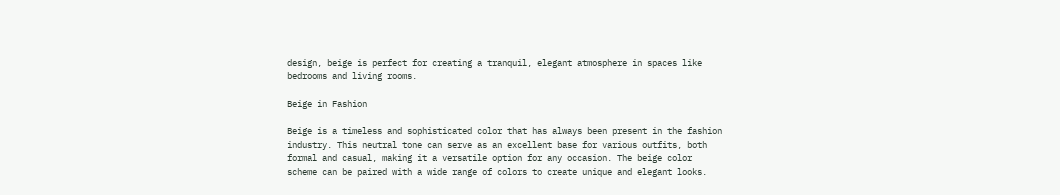design, beige is perfect for creating a tranquil, elegant atmosphere in spaces like bedrooms and living rooms.

Beige in Fashion

Beige is a timeless and sophisticated color that has always been present in the fashion industry. This neutral tone can serve as an excellent base for various outfits, both formal and casual, making it a versatile option for any occasion. The beige color scheme can be paired with a wide range of colors to create unique and elegant looks.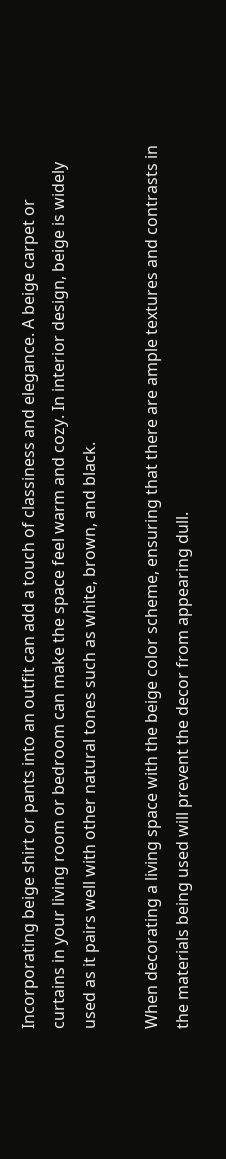Incorporating beige shirt or pants into an outfit can add a touch of classiness and elegance. A beige carpet or curtains in your living room or bedroom can make the space feel warm and cozy. In interior design, beige is widely used as it pairs well with other natural tones such as white, brown, and black.

When decorating a living space with the beige color scheme, ensuring that there are ample textures and contrasts in the materials being used will prevent the decor from appearing dull.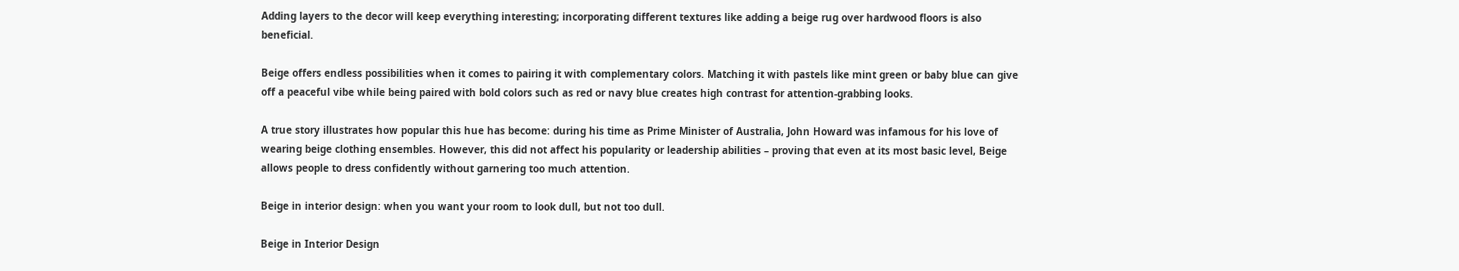Adding layers to the decor will keep everything interesting; incorporating different textures like adding a beige rug over hardwood floors is also beneficial.

Beige offers endless possibilities when it comes to pairing it with complementary colors. Matching it with pastels like mint green or baby blue can give off a peaceful vibe while being paired with bold colors such as red or navy blue creates high contrast for attention-grabbing looks.

A true story illustrates how popular this hue has become: during his time as Prime Minister of Australia, John Howard was infamous for his love of wearing beige clothing ensembles. However, this did not affect his popularity or leadership abilities – proving that even at its most basic level, Beige allows people to dress confidently without garnering too much attention.

Beige in interior design: when you want your room to look dull, but not too dull.

Beige in Interior Design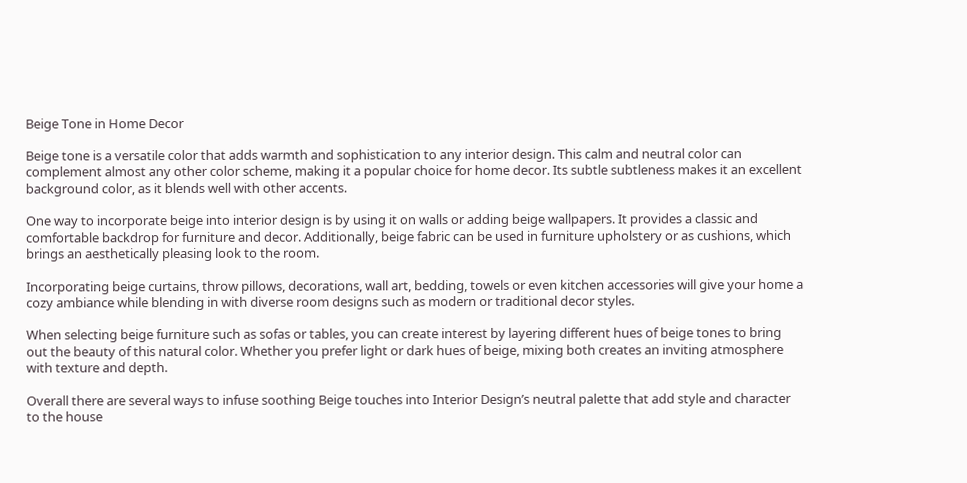Beige Tone in Home Decor

Beige tone is a versatile color that adds warmth and sophistication to any interior design. This calm and neutral color can complement almost any other color scheme, making it a popular choice for home decor. Its subtle subtleness makes it an excellent background color, as it blends well with other accents.

One way to incorporate beige into interior design is by using it on walls or adding beige wallpapers. It provides a classic and comfortable backdrop for furniture and decor. Additionally, beige fabric can be used in furniture upholstery or as cushions, which brings an aesthetically pleasing look to the room.

Incorporating beige curtains, throw pillows, decorations, wall art, bedding, towels or even kitchen accessories will give your home a cozy ambiance while blending in with diverse room designs such as modern or traditional decor styles.

When selecting beige furniture such as sofas or tables, you can create interest by layering different hues of beige tones to bring out the beauty of this natural color. Whether you prefer light or dark hues of beige, mixing both creates an inviting atmosphere with texture and depth.

Overall there are several ways to infuse soothing Beige touches into Interior Design’s neutral palette that add style and character to the house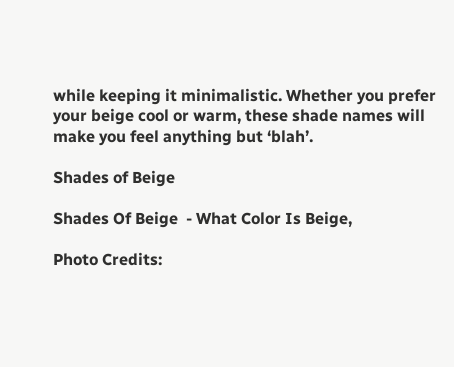while keeping it minimalistic. Whether you prefer your beige cool or warm, these shade names will make you feel anything but ‘blah’.

Shades of Beige

Shades Of Beige  - What Color Is Beige,

Photo Credits: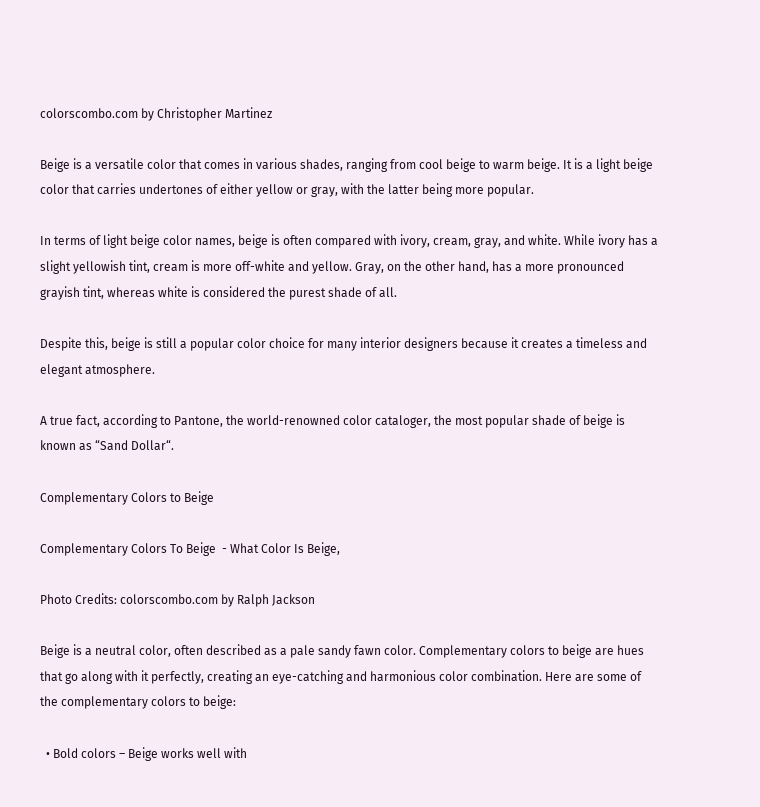colorscombo.com by Christopher Martinez

Beige is a versatile color that comes in various shades, ranging from cool beige to warm beige. It is a light beige color that carries undertones of either yellow or gray, with the latter being more popular.

In terms of light beige color names, beige is often compared with ivory, cream, gray, and white. While ivory has a slight yellowish tint, cream is more off-white and yellow. Gray, on the other hand, has a more pronounced grayish tint, whereas white is considered the purest shade of all.

Despite this, beige is still a popular color choice for many interior designers because it creates a timeless and elegant atmosphere.

A true fact, according to Pantone, the world-renowned color cataloger, the most popular shade of beige is known as “Sand Dollar“.

Complementary Colors to Beige

Complementary Colors To Beige  - What Color Is Beige,

Photo Credits: colorscombo.com by Ralph Jackson

Beige is a neutral color, often described as a pale sandy fawn color. Complementary colors to beige are hues that go along with it perfectly, creating an eye-catching and harmonious color combination. Here are some of the complementary colors to beige:

  • Bold colors – Beige works well with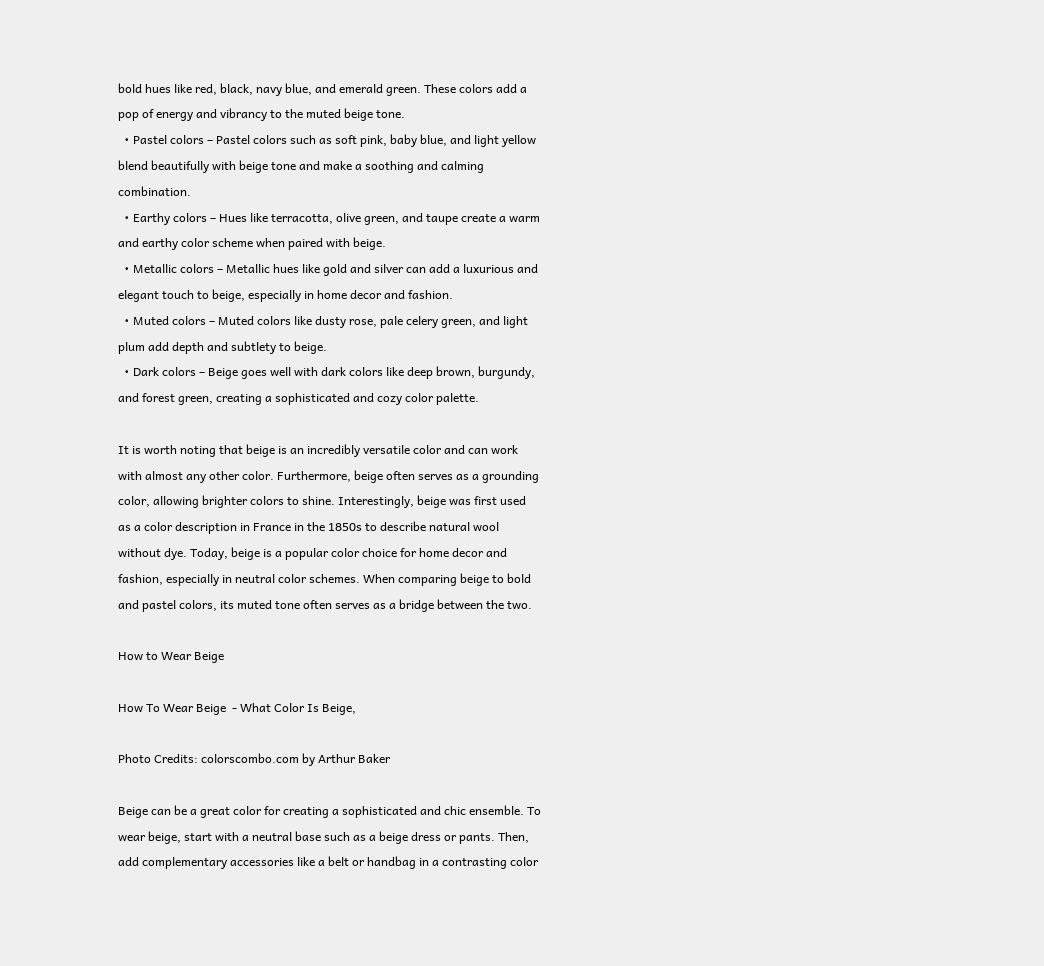bold hues like red, black, navy blue, and emerald green. These colors add a pop of energy and vibrancy to the muted beige tone.
  • Pastel colors – Pastel colors such as soft pink, baby blue, and light yellow blend beautifully with beige tone and make a soothing and calming combination.
  • Earthy colors – Hues like terracotta, olive green, and taupe create a warm and earthy color scheme when paired with beige.
  • Metallic colors – Metallic hues like gold and silver can add a luxurious and elegant touch to beige, especially in home decor and fashion.
  • Muted colors – Muted colors like dusty rose, pale celery green, and light plum add depth and subtlety to beige.
  • Dark colors – Beige goes well with dark colors like deep brown, burgundy, and forest green, creating a sophisticated and cozy color palette.

It is worth noting that beige is an incredibly versatile color and can work with almost any other color. Furthermore, beige often serves as a grounding color, allowing brighter colors to shine. Interestingly, beige was first used as a color description in France in the 1850s to describe natural wool without dye. Today, beige is a popular color choice for home decor and fashion, especially in neutral color schemes. When comparing beige to bold and pastel colors, its muted tone often serves as a bridge between the two.

How to Wear Beige

How To Wear Beige  - What Color Is Beige,

Photo Credits: colorscombo.com by Arthur Baker

Beige can be a great color for creating a sophisticated and chic ensemble. To wear beige, start with a neutral base such as a beige dress or pants. Then, add complementary accessories like a belt or handbag in a contrasting color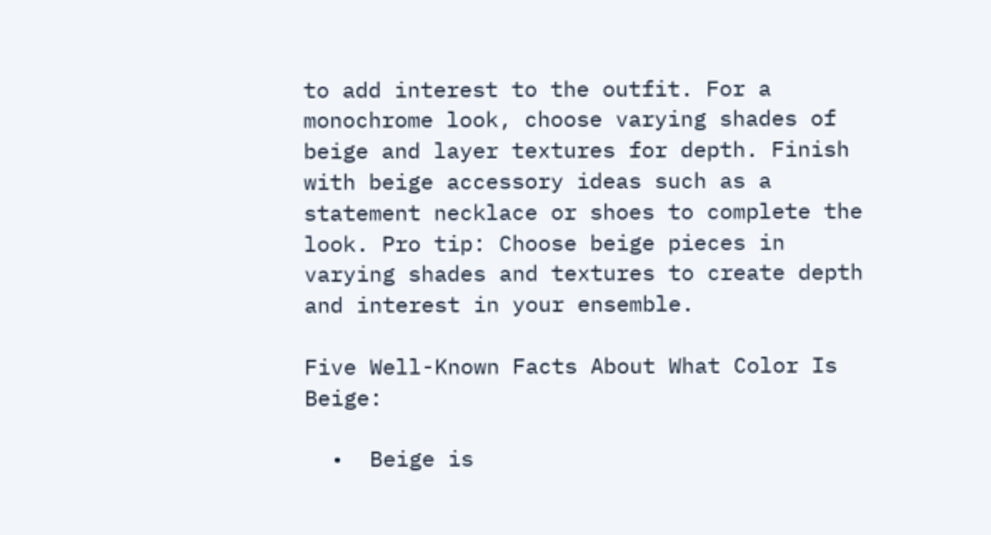to add interest to the outfit. For a monochrome look, choose varying shades of beige and layer textures for depth. Finish with beige accessory ideas such as a statement necklace or shoes to complete the look. Pro tip: Choose beige pieces in varying shades and textures to create depth and interest in your ensemble.

Five Well-Known Facts About What Color Is Beige:

  •  Beige is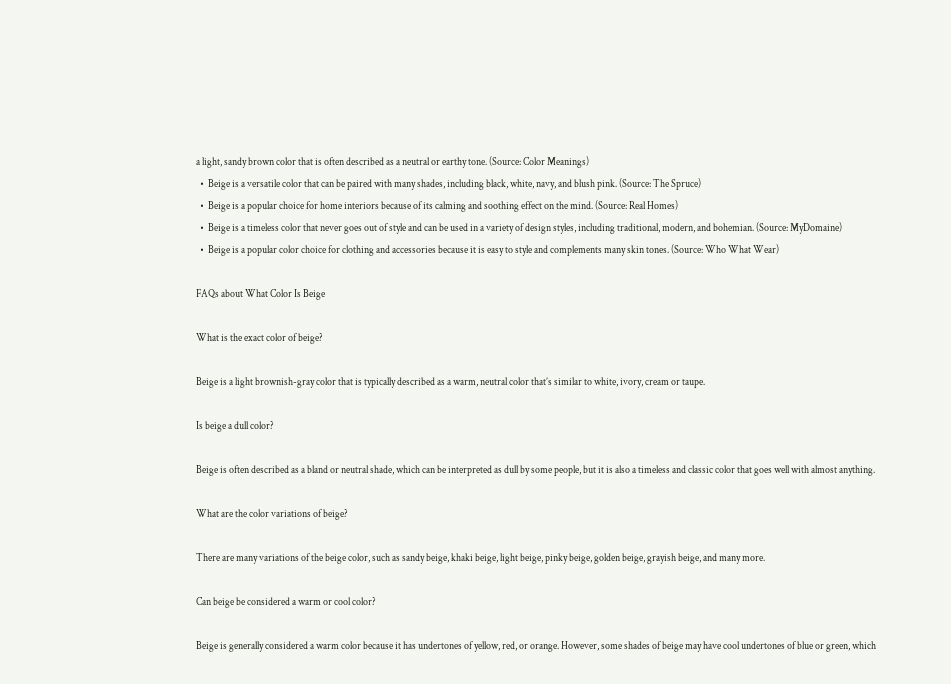a light, sandy brown color that is often described as a neutral or earthy tone. (Source: Color Meanings)
  •  Beige is a versatile color that can be paired with many shades, including black, white, navy, and blush pink. (Source: The Spruce)
  •  Beige is a popular choice for home interiors because of its calming and soothing effect on the mind. (Source: Real Homes)
  •  Beige is a timeless color that never goes out of style and can be used in a variety of design styles, including traditional, modern, and bohemian. (Source: MyDomaine)
  •  Beige is a popular color choice for clothing and accessories because it is easy to style and complements many skin tones. (Source: Who What Wear)

FAQs about What Color Is Beige

What is the exact color of beige?

Beige is a light brownish-gray color that is typically described as a warm, neutral color that’s similar to white, ivory, cream or taupe.

Is beige a dull color?

Beige is often described as a bland or neutral shade, which can be interpreted as dull by some people, but it is also a timeless and classic color that goes well with almost anything.

What are the color variations of beige?

There are many variations of the beige color, such as sandy beige, khaki beige, light beige, pinky beige, golden beige, grayish beige, and many more.

Can beige be considered a warm or cool color?

Beige is generally considered a warm color because it has undertones of yellow, red, or orange. However, some shades of beige may have cool undertones of blue or green, which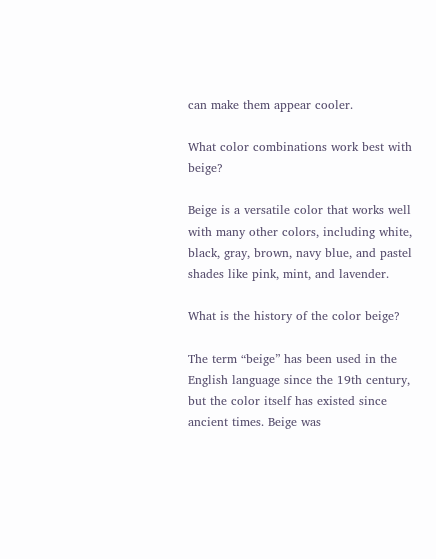can make them appear cooler.

What color combinations work best with beige?

Beige is a versatile color that works well with many other colors, including white, black, gray, brown, navy blue, and pastel shades like pink, mint, and lavender.

What is the history of the color beige?

The term “beige” has been used in the English language since the 19th century, but the color itself has existed since ancient times. Beige was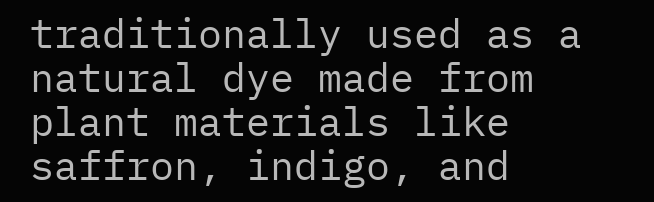traditionally used as a natural dye made from plant materials like saffron, indigo, and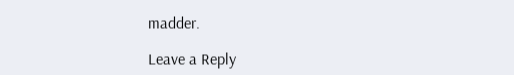madder.

Leave a Reply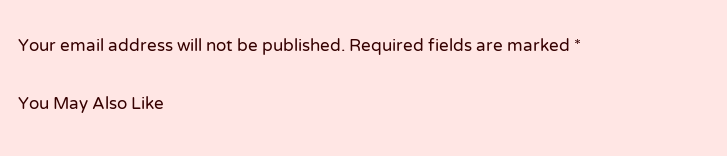Your email address will not be published. Required fields are marked *

You May Also Like